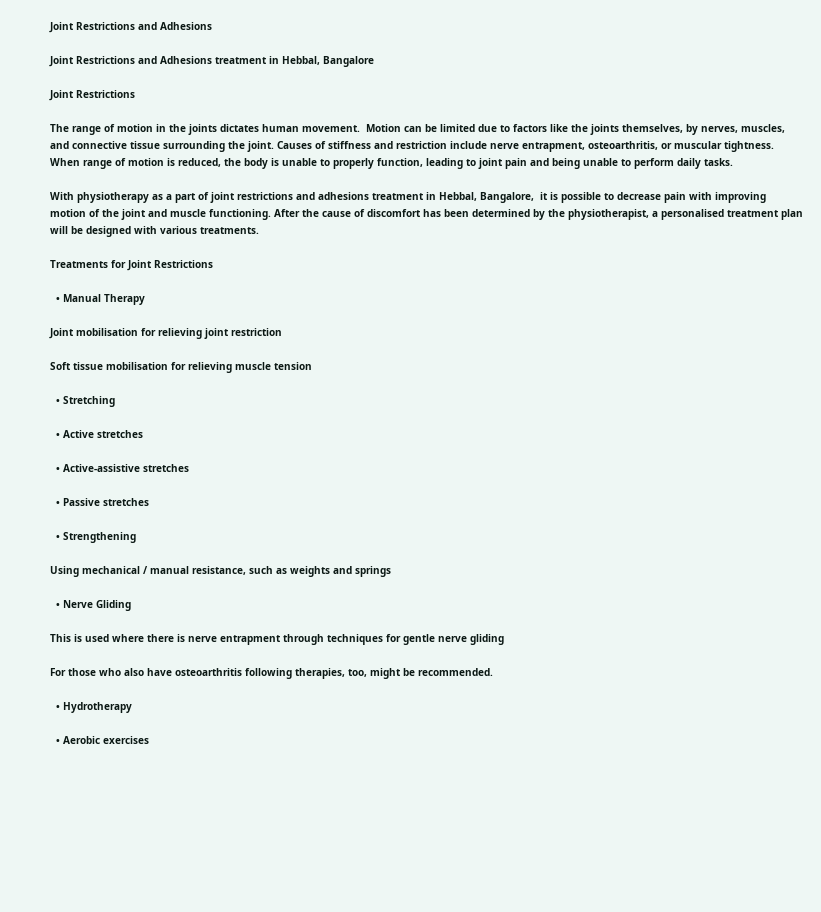Joint Restrictions and Adhesions

Joint Restrictions and Adhesions treatment in Hebbal, Bangalore

Joint Restrictions

The range of motion in the joints dictates human movement.  Motion can be limited due to factors like the joints themselves, by nerves, muscles, and connective tissue surrounding the joint. Causes of stiffness and restriction include nerve entrapment, osteoarthritis, or muscular tightness. When range of motion is reduced, the body is unable to properly function, leading to joint pain and being unable to perform daily tasks.

With physiotherapy as a part of joint restrictions and adhesions treatment in Hebbal, Bangalore,  it is possible to decrease pain with improving motion of the joint and muscle functioning. After the cause of discomfort has been determined by the physiotherapist, a personalised treatment plan will be designed with various treatments.

Treatments for Joint Restrictions

  • Manual Therapy

Joint mobilisation for relieving joint restriction

Soft tissue mobilisation for relieving muscle tension

  • Stretching

  • Active stretches

  • Active-assistive stretches

  • Passive stretches

  • Strengthening

Using mechanical / manual resistance, such as weights and springs

  • Nerve Gliding

This is used where there is nerve entrapment through techniques for gentle nerve gliding

For those who also have osteoarthritis following therapies, too, might be recommended.

  • Hydrotherapy

  • Aerobic exercises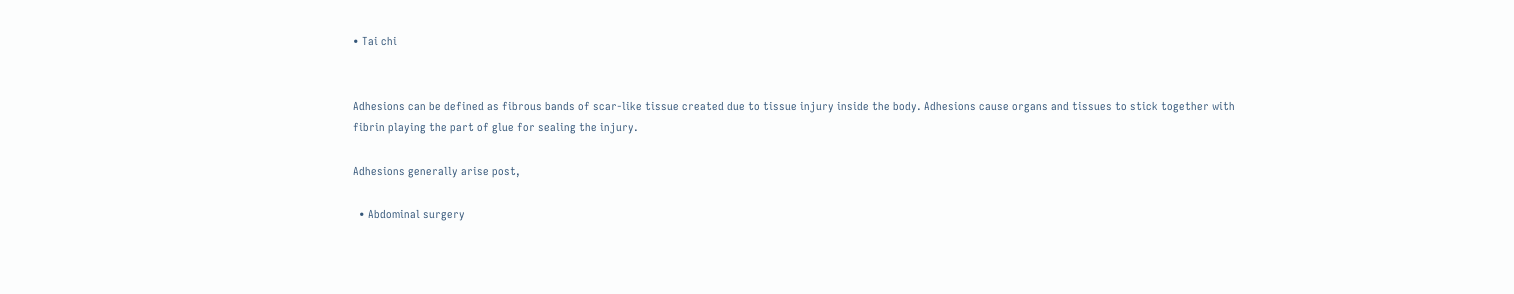• Tai chi


Adhesions can be defined as fibrous bands of scar-like tissue created due to tissue injury inside the body. Adhesions cause organs and tissues to stick together with fibrin playing the part of glue for sealing the injury.

Adhesions generally arise post,

  • Abdominal surgery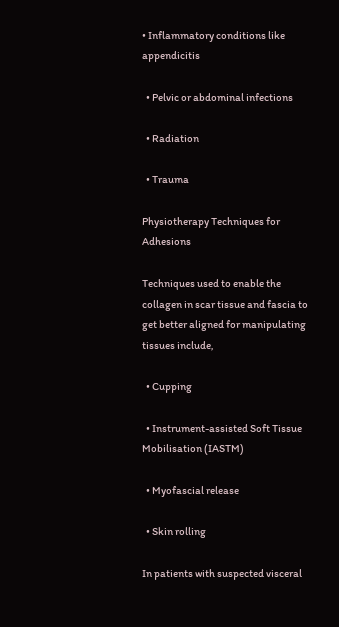• Inflammatory conditions like appendicitis

  • Pelvic or abdominal infections

  • Radiation

  • Trauma

Physiotherapy Techniques for Adhesions

Techniques used to enable the collagen in scar tissue and fascia to get better aligned for manipulating tissues include,

  • Cupping

  • Instrument-assisted Soft Tissue Mobilisation (IASTM)

  • Myofascial release

  • Skin rolling

In patients with suspected visceral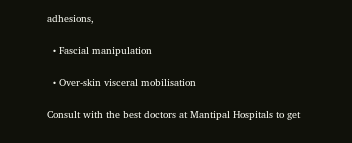adhesions,

  • Fascial manipulation

  • Over-skin visceral mobilisation

Consult with the best doctors at Mantipal Hospitals to get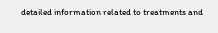detailed information related to treatments and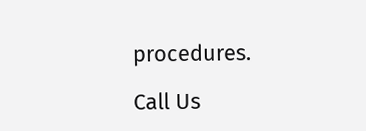procedures.

Call Us